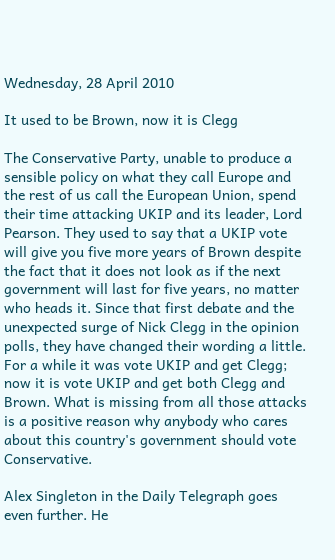Wednesday, 28 April 2010

It used to be Brown, now it is Clegg

The Conservative Party, unable to produce a sensible policy on what they call Europe and the rest of us call the European Union, spend their time attacking UKIP and its leader, Lord Pearson. They used to say that a UKIP vote will give you five more years of Brown despite the fact that it does not look as if the next government will last for five years, no matter who heads it. Since that first debate and the unexpected surge of Nick Clegg in the opinion polls, they have changed their wording a little. For a while it was vote UKIP and get Clegg; now it is vote UKIP and get both Clegg and Brown. What is missing from all those attacks is a positive reason why anybody who cares about this country's government should vote Conservative.

Alex Singleton in the Daily Telegraph goes even further. He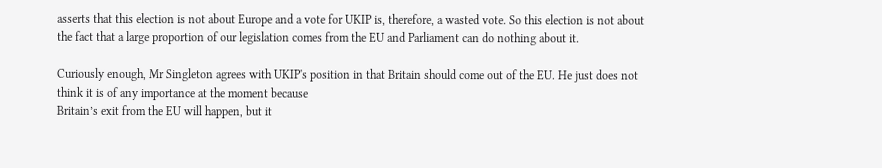asserts that this election is not about Europe and a vote for UKIP is, therefore, a wasted vote. So this election is not about the fact that a large proportion of our legislation comes from the EU and Parliament can do nothing about it.

Curiously enough, Mr Singleton agrees with UKIP's position in that Britain should come out of the EU. He just does not think it is of any importance at the moment because
Britain’s exit from the EU will happen, but it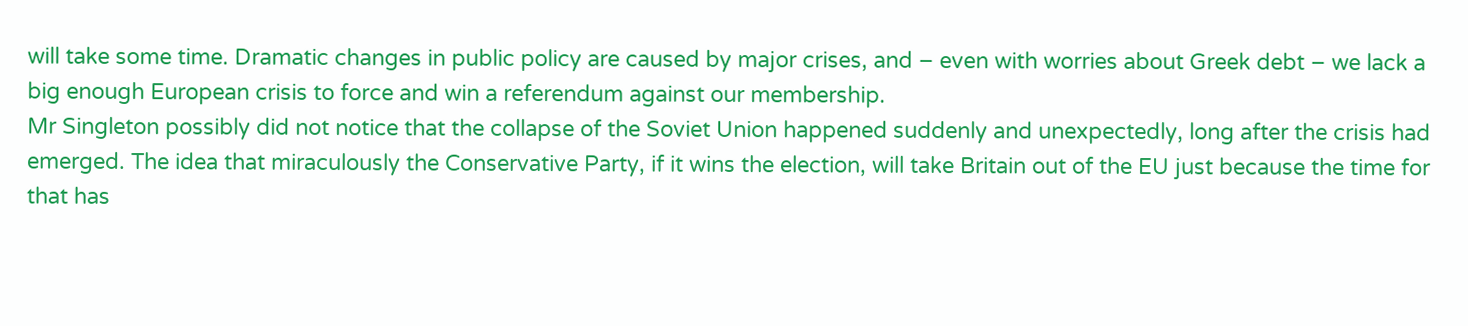will take some time. Dramatic changes in public policy are caused by major crises, and – even with worries about Greek debt – we lack a big enough European crisis to force and win a referendum against our membership.
Mr Singleton possibly did not notice that the collapse of the Soviet Union happened suddenly and unexpectedly, long after the crisis had emerged. The idea that miraculously the Conservative Party, if it wins the election, will take Britain out of the EU just because the time for that has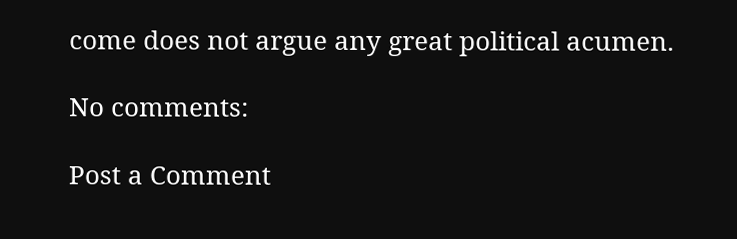come does not argue any great political acumen.

No comments:

Post a Comment